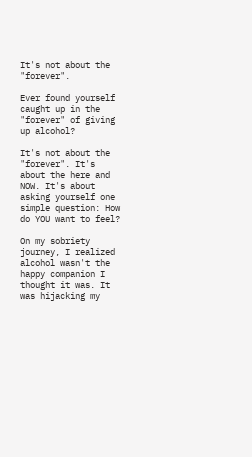It's not about the "forever".

Ever found yourself caught up in the "forever" of giving up alcohol?

It's not about the "forever". It's about the here and NOW. It's about asking yourself one simple question: How do YOU want to feel?

On my sobriety journey, I realized alcohol wasn't the happy companion I thought it was. It was hijacking my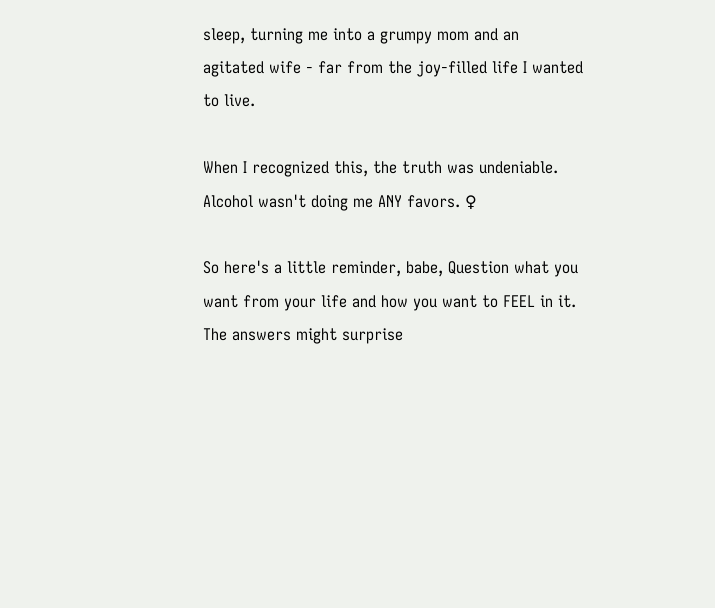sleep, turning me into a grumpy mom and an agitated wife - far from the joy-filled life I wanted to live.

When I recognized this, the truth was undeniable. Alcohol wasn't doing me ANY favors. ♀

So here's a little reminder, babe, Question what you want from your life and how you want to FEEL in it. The answers might surprise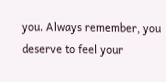you. Always remember, you deserve to feel your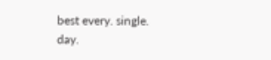best every. single. day.